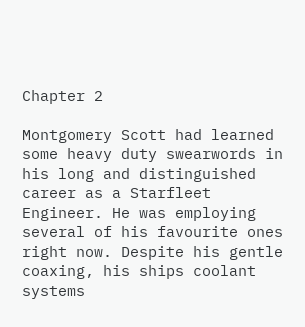Chapter 2

Montgomery Scott had learned some heavy duty swearwords in his long and distinguished career as a Starfleet Engineer. He was employing several of his favourite ones right now. Despite his gentle coaxing, his ships coolant systems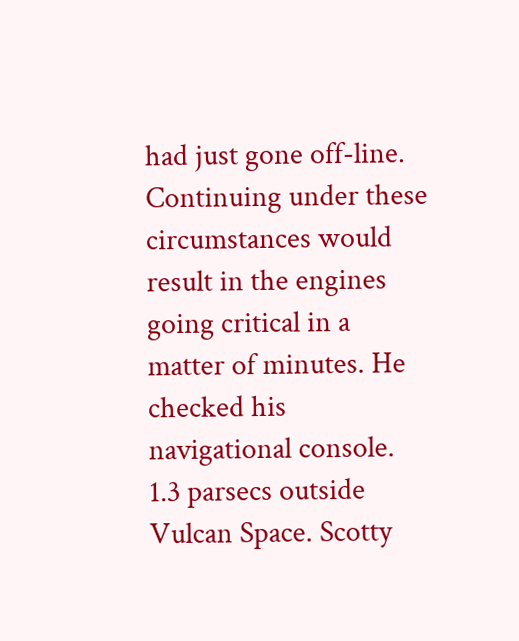had just gone off-line. Continuing under these circumstances would result in the engines going critical in a matter of minutes. He checked his navigational console. 1.3 parsecs outside Vulcan Space. Scotty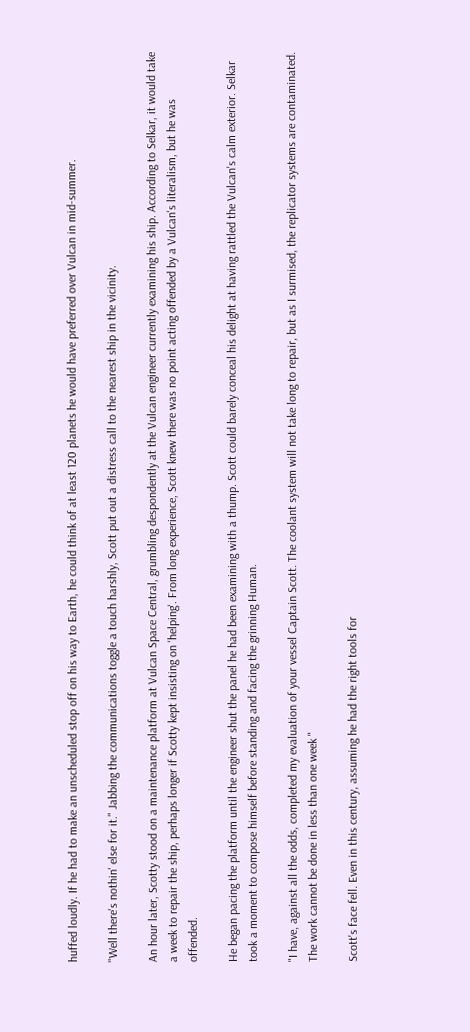huffed loudly. If he had to make an unscheduled stop off on his way to Earth, he could think of at least 120 planets he would have preferred over Vulcan in mid-summer.

"Well there's nothin' else for it." Jabbing the communications toggle a touch harshly, Scott put out a distress call to the nearest ship in the vicinity.

An hour later, Scotty stood on a maintenance platform at Vulcan Space Central, grumbling despondently at the Vulcan engineer currently examining his ship. According to Selkar, it would take a week to repair the ship, perhaps longer if Scotty kept insisting on 'helping'. From long experience, Scott knew there was no point acting offended by a Vulcan's literalism, but he was offended.

He began pacing the platform until the engineer shut the panel he had been examining with a thump. Scott could barely conceal his delight at having rattled the Vulcan's calm exterior. Selkar took a moment to compose himself before standing and facing the grinning Human.

"I have, against all the odds, completed my evaluation of your vessel Captain Scott. The coolant system will not take long to repair, but as I surmised, the replicator systems are contaminated. The work cannot be done in less than one week "

Scott's face fell. Even in this century, assuming he had the right tools for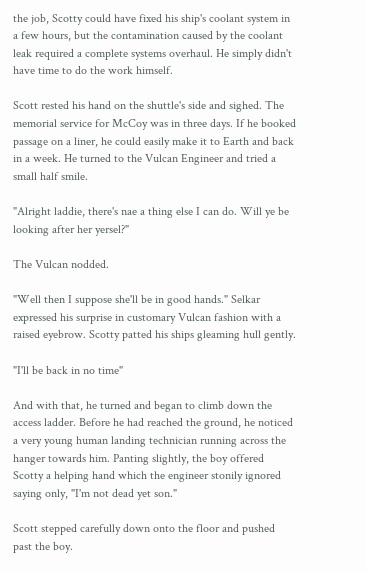the job, Scotty could have fixed his ship's coolant system in a few hours, but the contamination caused by the coolant leak required a complete systems overhaul. He simply didn't have time to do the work himself.

Scott rested his hand on the shuttle's side and sighed. The memorial service for McCoy was in three days. If he booked passage on a liner, he could easily make it to Earth and back in a week. He turned to the Vulcan Engineer and tried a small half smile.

"Alright laddie, there's nae a thing else I can do. Will ye be looking after her yersel?"

The Vulcan nodded.

"Well then I suppose she'll be in good hands." Selkar expressed his surprise in customary Vulcan fashion with a raised eyebrow. Scotty patted his ships gleaming hull gently.

"I'll be back in no time"

And with that, he turned and began to climb down the access ladder. Before he had reached the ground, he noticed a very young human landing technician running across the hanger towards him. Panting slightly, the boy offered Scotty a helping hand which the engineer stonily ignored saying only, "I'm not dead yet son."

Scott stepped carefully down onto the floor and pushed past the boy.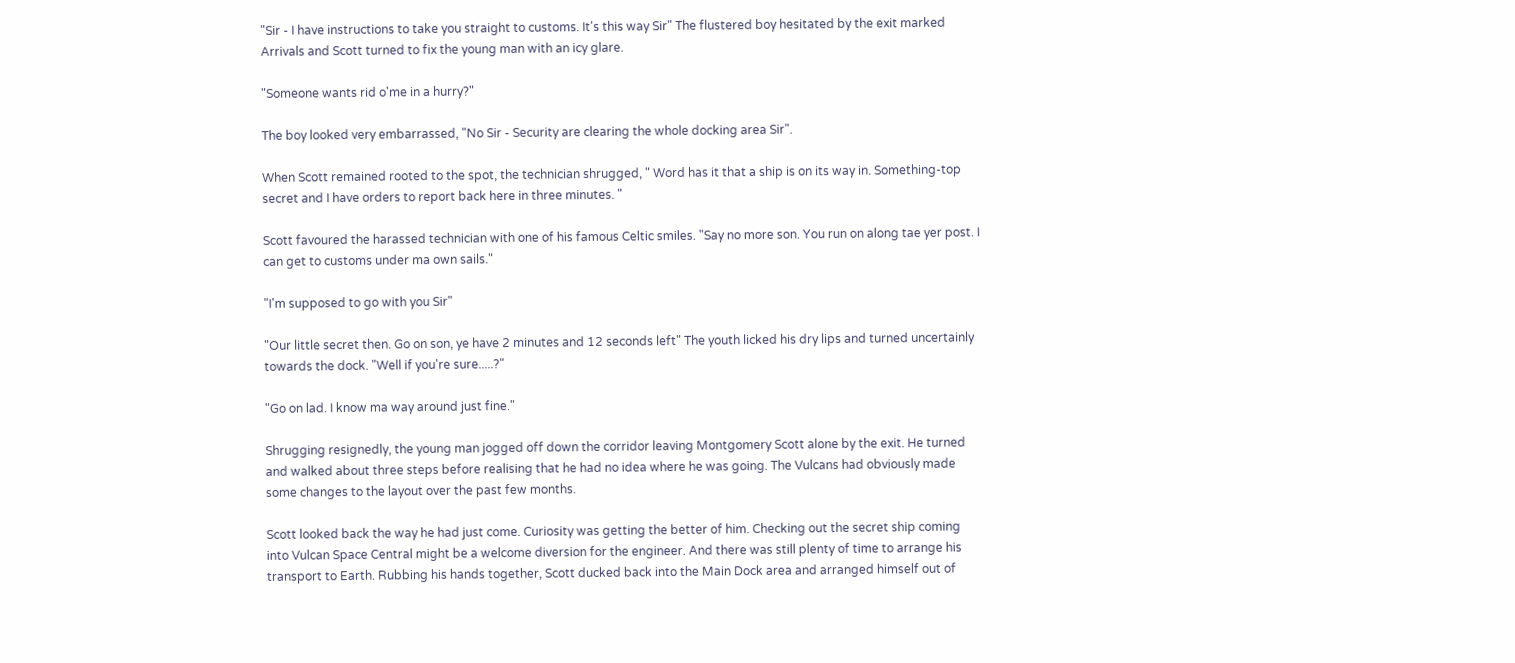"Sir - I have instructions to take you straight to customs. It's this way Sir" The flustered boy hesitated by the exit marked Arrivals and Scott turned to fix the young man with an icy glare.

"Someone wants rid o'me in a hurry?"

The boy looked very embarrassed, "No Sir - Security are clearing the whole docking area Sir".

When Scott remained rooted to the spot, the technician shrugged, " Word has it that a ship is on its way in. Something-top secret and I have orders to report back here in three minutes. "

Scott favoured the harassed technician with one of his famous Celtic smiles. "Say no more son. You run on along tae yer post. I can get to customs under ma own sails."

"I'm supposed to go with you Sir"

"Our little secret then. Go on son, ye have 2 minutes and 12 seconds left" The youth licked his dry lips and turned uncertainly towards the dock. "Well if you're sure.....?"

"Go on lad. I know ma way around just fine."

Shrugging resignedly, the young man jogged off down the corridor leaving Montgomery Scott alone by the exit. He turned and walked about three steps before realising that he had no idea where he was going. The Vulcans had obviously made some changes to the layout over the past few months.

Scott looked back the way he had just come. Curiosity was getting the better of him. Checking out the secret ship coming into Vulcan Space Central might be a welcome diversion for the engineer. And there was still plenty of time to arrange his transport to Earth. Rubbing his hands together, Scott ducked back into the Main Dock area and arranged himself out of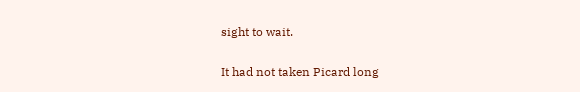sight to wait.

It had not taken Picard long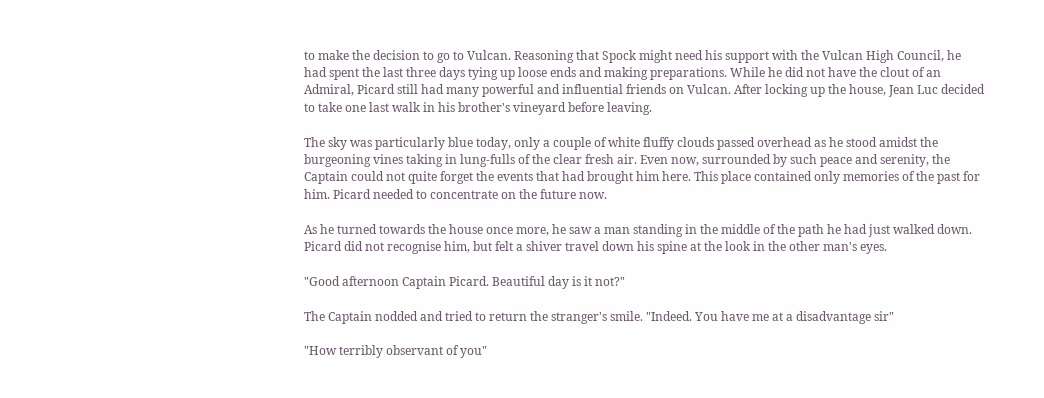to make the decision to go to Vulcan. Reasoning that Spock might need his support with the Vulcan High Council, he had spent the last three days tying up loose ends and making preparations. While he did not have the clout of an Admiral, Picard still had many powerful and influential friends on Vulcan. After locking up the house, Jean Luc decided to take one last walk in his brother's vineyard before leaving.

The sky was particularly blue today, only a couple of white fluffy clouds passed overhead as he stood amidst the burgeoning vines taking in lung-fulls of the clear fresh air. Even now, surrounded by such peace and serenity, the Captain could not quite forget the events that had brought him here. This place contained only memories of the past for him. Picard needed to concentrate on the future now.

As he turned towards the house once more, he saw a man standing in the middle of the path he had just walked down. Picard did not recognise him, but felt a shiver travel down his spine at the look in the other man's eyes.

"Good afternoon Captain Picard. Beautiful day is it not?"

The Captain nodded and tried to return the stranger's smile. "Indeed. You have me at a disadvantage sir"

"How terribly observant of you"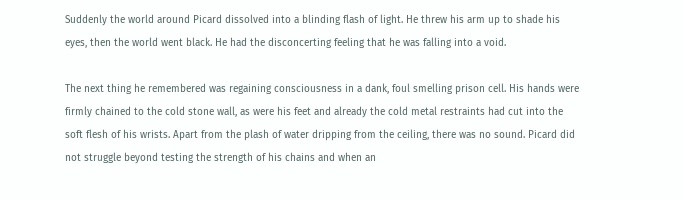Suddenly the world around Picard dissolved into a blinding flash of light. He threw his arm up to shade his eyes, then the world went black. He had the disconcerting feeling that he was falling into a void.

The next thing he remembered was regaining consciousness in a dank, foul smelling prison cell. His hands were firmly chained to the cold stone wall, as were his feet and already the cold metal restraints had cut into the soft flesh of his wrists. Apart from the plash of water dripping from the ceiling, there was no sound. Picard did not struggle beyond testing the strength of his chains and when an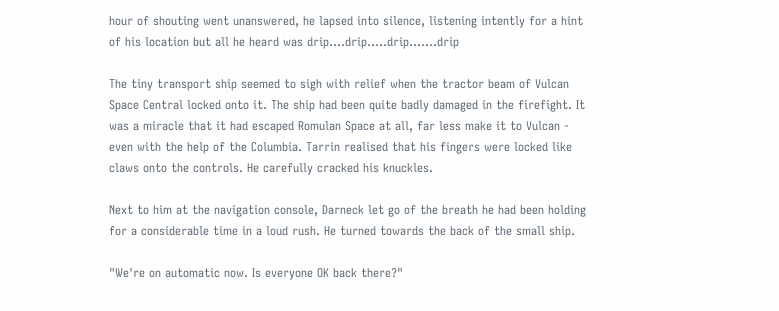hour of shouting went unanswered, he lapsed into silence, listening intently for a hint of his location but all he heard was drip....drip.....drip.......drip

The tiny transport ship seemed to sigh with relief when the tractor beam of Vulcan Space Central locked onto it. The ship had been quite badly damaged in the firefight. It was a miracle that it had escaped Romulan Space at all, far less make it to Vulcan - even with the help of the Columbia. Tarrin realised that his fingers were locked like claws onto the controls. He carefully cracked his knuckles.

Next to him at the navigation console, Darneck let go of the breath he had been holding for a considerable time in a loud rush. He turned towards the back of the small ship.

"We're on automatic now. Is everyone OK back there?"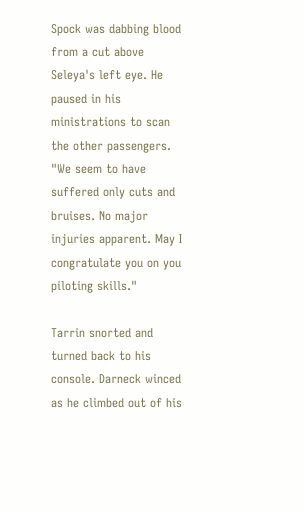Spock was dabbing blood from a cut above Seleya's left eye. He paused in his ministrations to scan the other passengers. "We seem to have suffered only cuts and bruises. No major injuries apparent. May I congratulate you on you piloting skills."

Tarrin snorted and turned back to his console. Darneck winced as he climbed out of his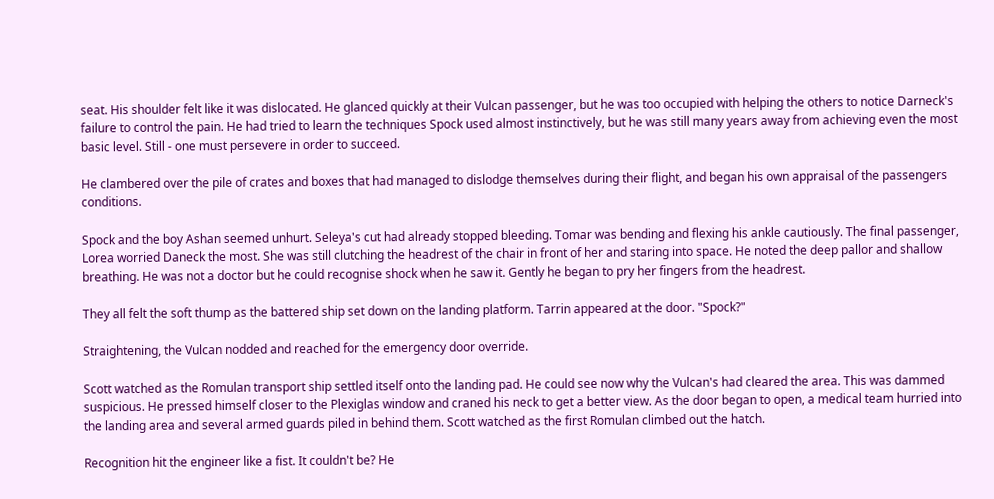seat. His shoulder felt like it was dislocated. He glanced quickly at their Vulcan passenger, but he was too occupied with helping the others to notice Darneck's failure to control the pain. He had tried to learn the techniques Spock used almost instinctively, but he was still many years away from achieving even the most basic level. Still - one must persevere in order to succeed.

He clambered over the pile of crates and boxes that had managed to dislodge themselves during their flight, and began his own appraisal of the passengers conditions.

Spock and the boy Ashan seemed unhurt. Seleya's cut had already stopped bleeding. Tomar was bending and flexing his ankle cautiously. The final passenger, Lorea worried Daneck the most. She was still clutching the headrest of the chair in front of her and staring into space. He noted the deep pallor and shallow breathing. He was not a doctor but he could recognise shock when he saw it. Gently he began to pry her fingers from the headrest.

They all felt the soft thump as the battered ship set down on the landing platform. Tarrin appeared at the door. "Spock?"

Straightening, the Vulcan nodded and reached for the emergency door override.

Scott watched as the Romulan transport ship settled itself onto the landing pad. He could see now why the Vulcan's had cleared the area. This was dammed suspicious. He pressed himself closer to the Plexiglas window and craned his neck to get a better view. As the door began to open, a medical team hurried into the landing area and several armed guards piled in behind them. Scott watched as the first Romulan climbed out the hatch.

Recognition hit the engineer like a fist. It couldn't be? He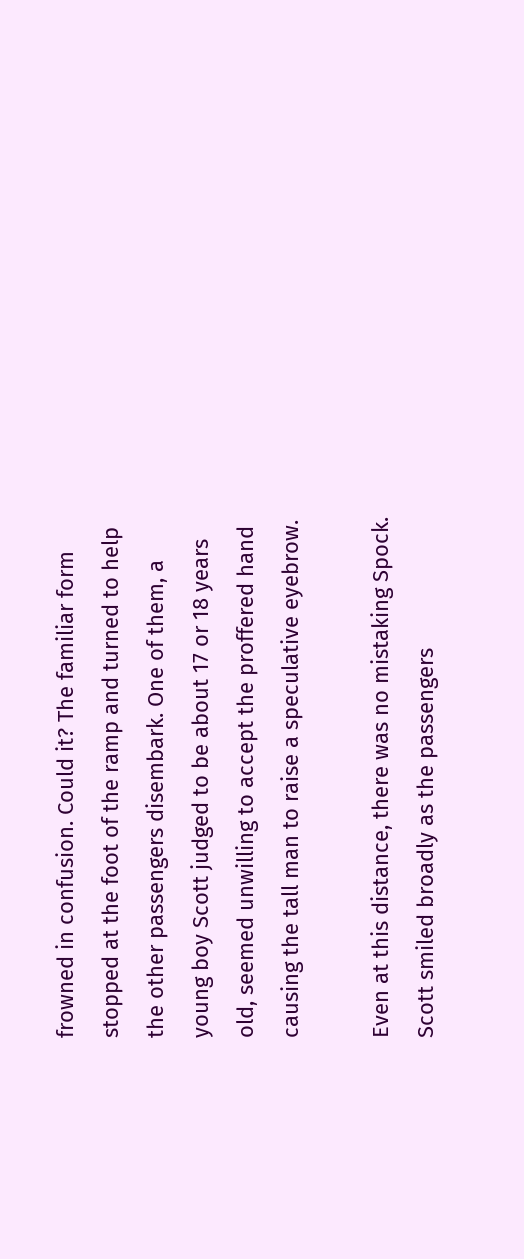frowned in confusion. Could it? The familiar form stopped at the foot of the ramp and turned to help the other passengers disembark. One of them, a young boy Scott judged to be about 17 or 18 years old, seemed unwilling to accept the proffered hand causing the tall man to raise a speculative eyebrow.

Even at this distance, there was no mistaking Spock. Scott smiled broadly as the passengers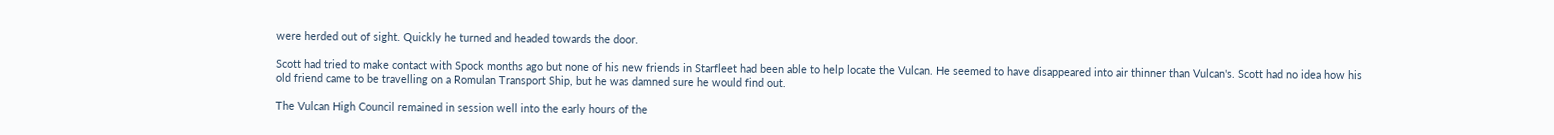were herded out of sight. Quickly he turned and headed towards the door.

Scott had tried to make contact with Spock months ago but none of his new friends in Starfleet had been able to help locate the Vulcan. He seemed to have disappeared into air thinner than Vulcan's. Scott had no idea how his old friend came to be travelling on a Romulan Transport Ship, but he was damned sure he would find out.

The Vulcan High Council remained in session well into the early hours of the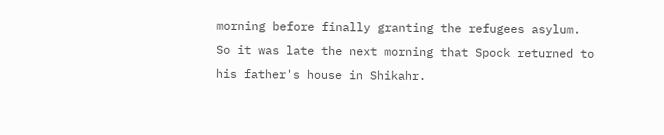morning before finally granting the refugees asylum. So it was late the next morning that Spock returned to his father's house in Shikahr.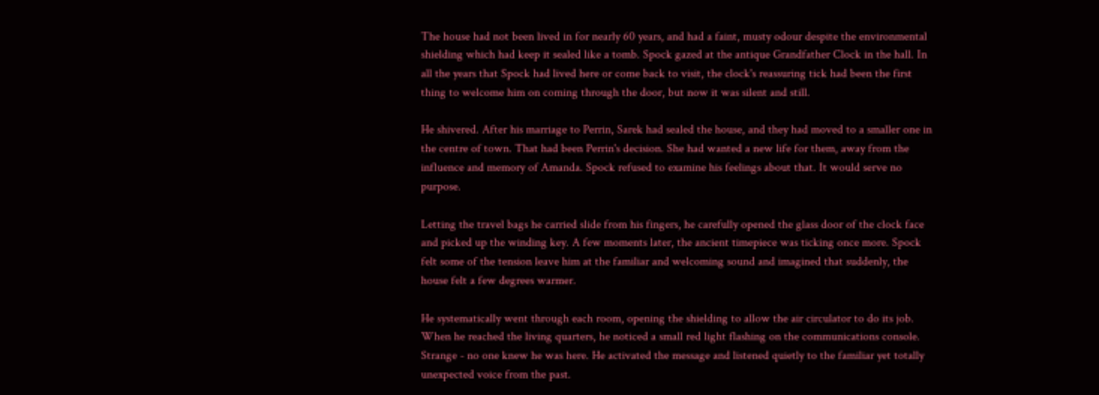The house had not been lived in for nearly 60 years, and had a faint, musty odour despite the environmental shielding which had keep it sealed like a tomb. Spock gazed at the antique Grandfather Clock in the hall. In all the years that Spock had lived here or come back to visit, the clock's reassuring tick had been the first thing to welcome him on coming through the door, but now it was silent and still.

He shivered. After his marriage to Perrin, Sarek had sealed the house, and they had moved to a smaller one in the centre of town. That had been Perrin's decision. She had wanted a new life for them, away from the influence and memory of Amanda. Spock refused to examine his feelings about that. It would serve no purpose.

Letting the travel bags he carried slide from his fingers, he carefully opened the glass door of the clock face and picked up the winding key. A few moments later, the ancient timepiece was ticking once more. Spock felt some of the tension leave him at the familiar and welcoming sound and imagined that suddenly, the house felt a few degrees warmer.

He systematically went through each room, opening the shielding to allow the air circulator to do its job. When he reached the living quarters, he noticed a small red light flashing on the communications console. Strange - no one knew he was here. He activated the message and listened quietly to the familiar yet totally unexpected voice from the past.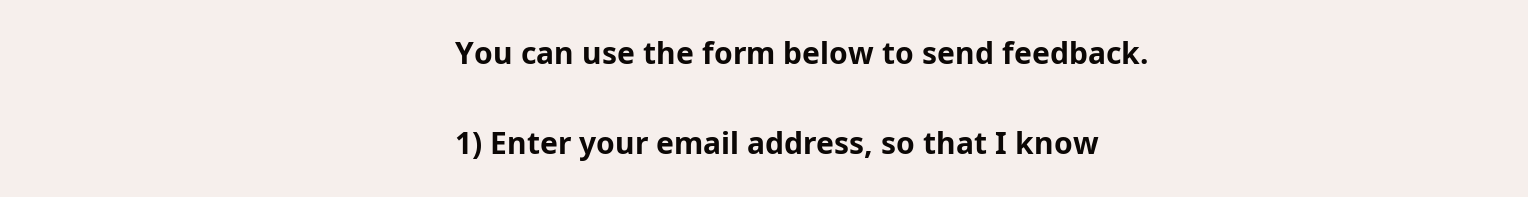You can use the form below to send feedback.

1) Enter your email address, so that I know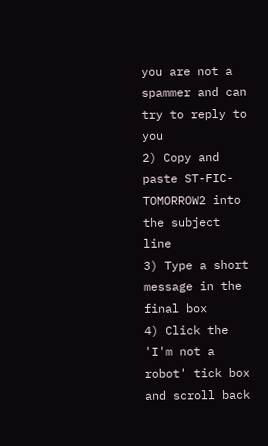you are not a spammer and can try to reply to you
2) Copy and paste ST-FIC-TOMORROW2 into the subject line
3) Type a short message in the final box
4) Click the 'I'm not a robot' tick box and scroll back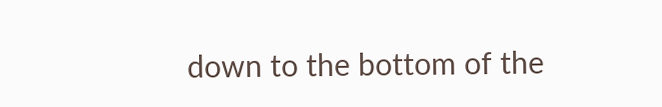down to the bottom of the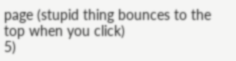page (stupid thing bounces to the top when you click)
5)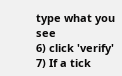type what you see
6) click 'verify'
7) If a tick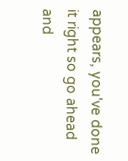appears, you've done it right so go ahead and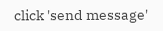click 'send message'